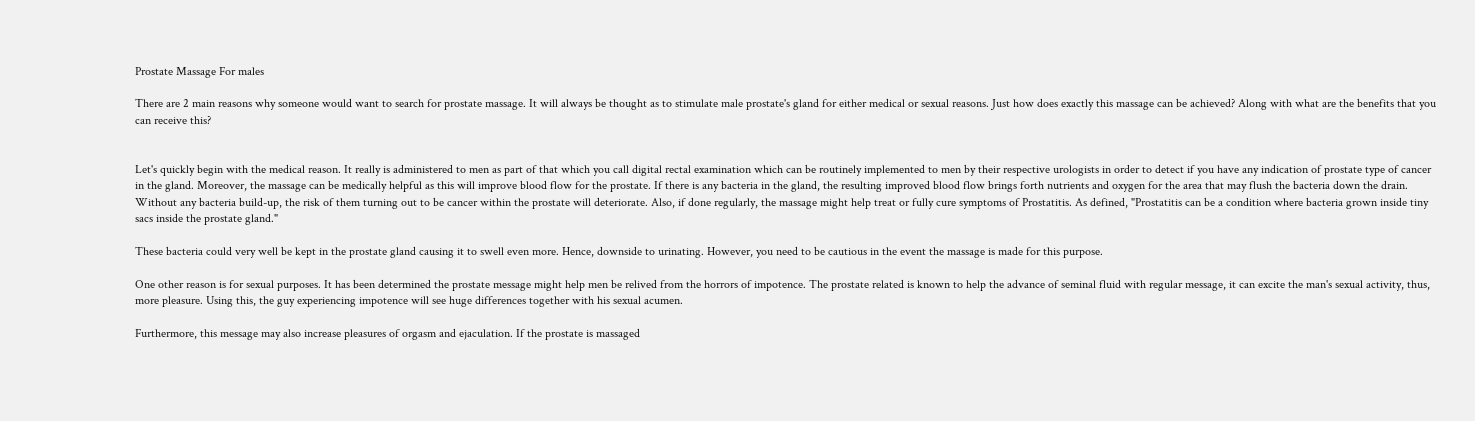Prostate Massage For males

There are 2 main reasons why someone would want to search for prostate massage. It will always be thought as to stimulate male prostate's gland for either medical or sexual reasons. Just how does exactly this massage can be achieved? Along with what are the benefits that you can receive this?


Let's quickly begin with the medical reason. It really is administered to men as part of that which you call digital rectal examination which can be routinely implemented to men by their respective urologists in order to detect if you have any indication of prostate type of cancer in the gland. Moreover, the massage can be medically helpful as this will improve blood flow for the prostate. If there is any bacteria in the gland, the resulting improved blood flow brings forth nutrients and oxygen for the area that may flush the bacteria down the drain. Without any bacteria build-up, the risk of them turning out to be cancer within the prostate will deteriorate. Also, if done regularly, the massage might help treat or fully cure symptoms of Prostatitis. As defined, "Prostatitis can be a condition where bacteria grown inside tiny sacs inside the prostate gland."

These bacteria could very well be kept in the prostate gland causing it to swell even more. Hence, downside to urinating. However, you need to be cautious in the event the massage is made for this purpose.

One other reason is for sexual purposes. It has been determined the prostate message might help men be relived from the horrors of impotence. The prostate related is known to help the advance of seminal fluid with regular message, it can excite the man's sexual activity, thus, more pleasure. Using this, the guy experiencing impotence will see huge differences together with his sexual acumen.

Furthermore, this message may also increase pleasures of orgasm and ejaculation. If the prostate is massaged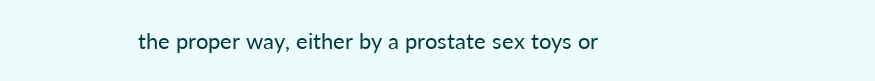the proper way, either by a prostate sex toys or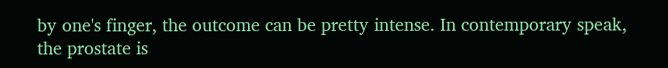by one's finger, the outcome can be pretty intense. In contemporary speak, the prostate is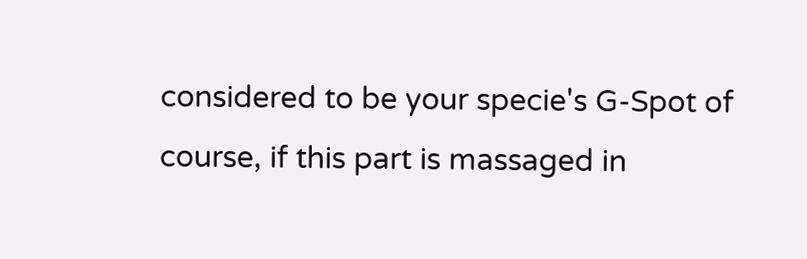considered to be your specie's G-Spot of course, if this part is massaged in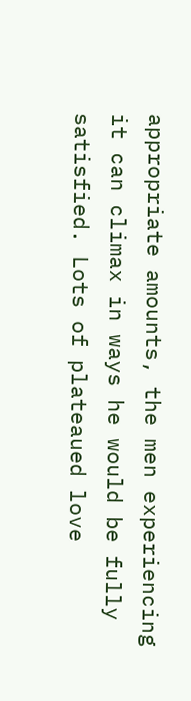appropriate amounts, the men experiencing it can climax in ways he would be fully satisfied. Lots of plateaued love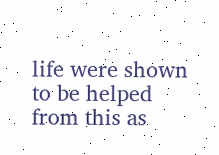life were shown to be helped from this as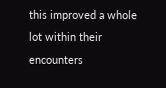this improved a whole lot within their encounters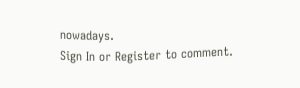nowadays.
Sign In or Register to comment.